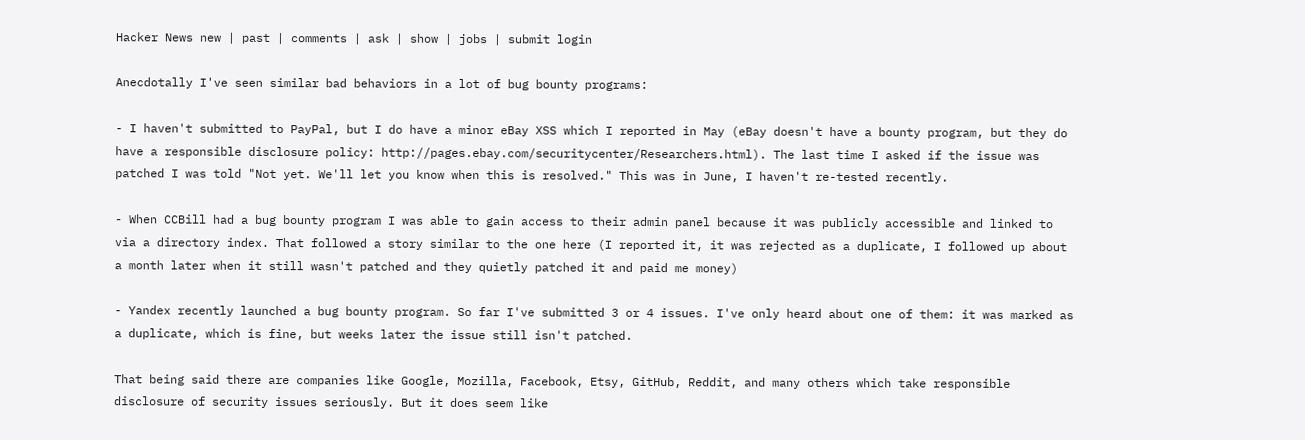Hacker News new | past | comments | ask | show | jobs | submit login

Anecdotally I've seen similar bad behaviors in a lot of bug bounty programs:

- I haven't submitted to PayPal, but I do have a minor eBay XSS which I reported in May (eBay doesn't have a bounty program, but they do have a responsible disclosure policy: http://pages.ebay.com/securitycenter/Researchers.html). The last time I asked if the issue was patched I was told "Not yet. We'll let you know when this is resolved." This was in June, I haven't re-tested recently.

- When CCBill had a bug bounty program I was able to gain access to their admin panel because it was publicly accessible and linked to via a directory index. That followed a story similar to the one here (I reported it, it was rejected as a duplicate, I followed up about a month later when it still wasn't patched and they quietly patched it and paid me money)

- Yandex recently launched a bug bounty program. So far I've submitted 3 or 4 issues. I've only heard about one of them: it was marked as a duplicate, which is fine, but weeks later the issue still isn't patched.

That being said there are companies like Google, Mozilla, Facebook, Etsy, GitHub, Reddit, and many others which take responsible disclosure of security issues seriously. But it does seem like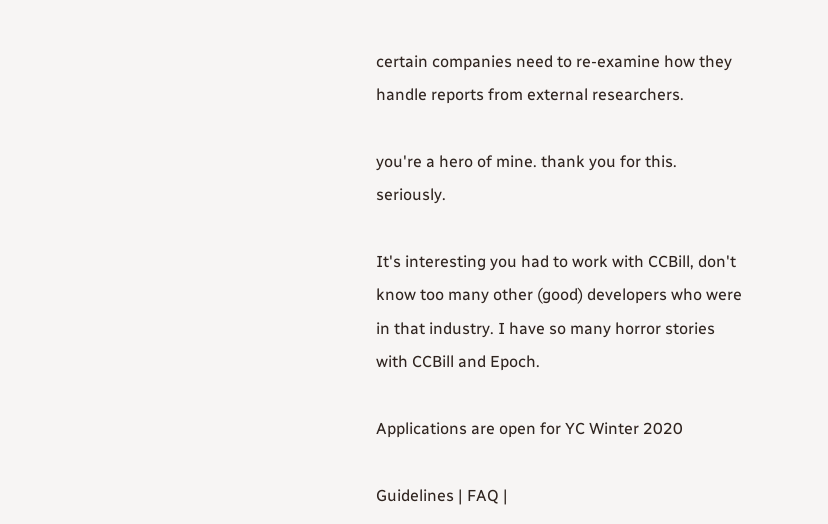certain companies need to re-examine how they handle reports from external researchers.

you're a hero of mine. thank you for this. seriously.

It's interesting you had to work with CCBill, don't know too many other (good) developers who were in that industry. I have so many horror stories with CCBill and Epoch.

Applications are open for YC Winter 2020

Guidelines | FAQ |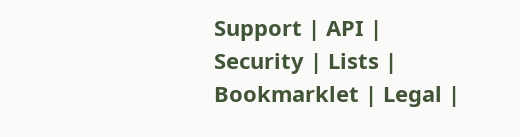Support | API | Security | Lists | Bookmarklet | Legal |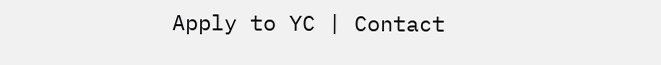Apply to YC | Contact